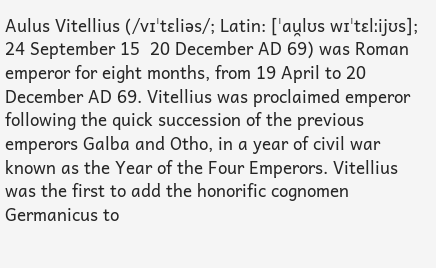Aulus Vitellius (/vɪˈtɛliəs/; Latin: [ˈau̯lʊs wɪˈtɛlːijʊs]; 24 September 15  20 December AD 69) was Roman emperor for eight months, from 19 April to 20 December AD 69. Vitellius was proclaimed emperor following the quick succession of the previous emperors Galba and Otho, in a year of civil war known as the Year of the Four Emperors. Vitellius was the first to add the honorific cognomen Germanicus to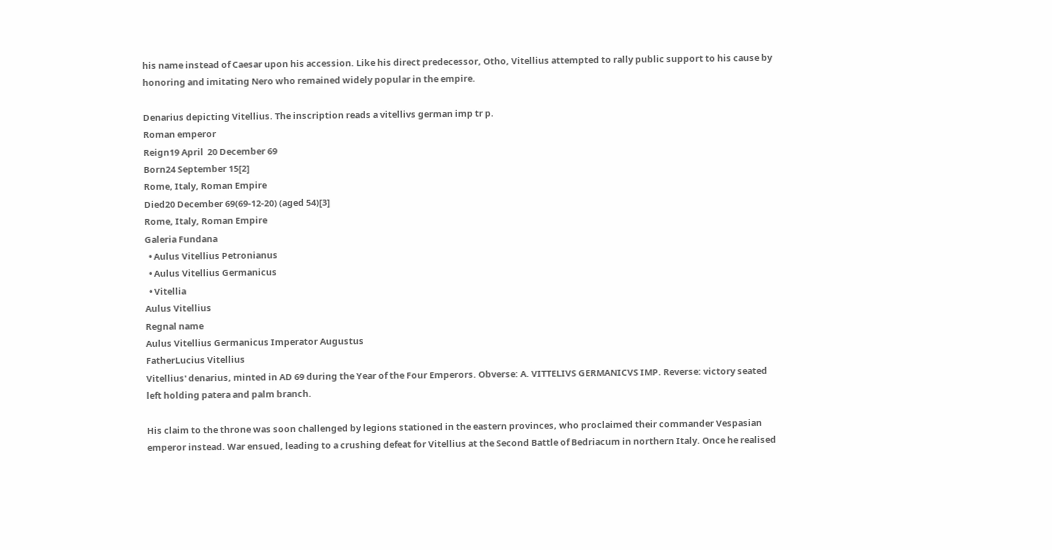his name instead of Caesar upon his accession. Like his direct predecessor, Otho, Vitellius attempted to rally public support to his cause by honoring and imitating Nero who remained widely popular in the empire.

Denarius depicting Vitellius. The inscription reads a vitellivs german imp tr p.
Roman emperor
Reign19 April  20 December 69
Born24 September 15[2]
Rome, Italy, Roman Empire
Died20 December 69(69-12-20) (aged 54)[3]
Rome, Italy, Roman Empire
Galeria Fundana
  • Aulus Vitellius Petronianus
  • Aulus Vitellius Germanicus
  • Vitellia
Aulus Vitellius
Regnal name
Aulus Vitellius Germanicus Imperator Augustus
FatherLucius Vitellius
Vitellius' denarius, minted in AD 69 during the Year of the Four Emperors. Obverse: A. VITTELIVS GERMANICVS IMP. Reverse: victory seated left holding patera and palm branch.

His claim to the throne was soon challenged by legions stationed in the eastern provinces, who proclaimed their commander Vespasian emperor instead. War ensued, leading to a crushing defeat for Vitellius at the Second Battle of Bedriacum in northern Italy. Once he realised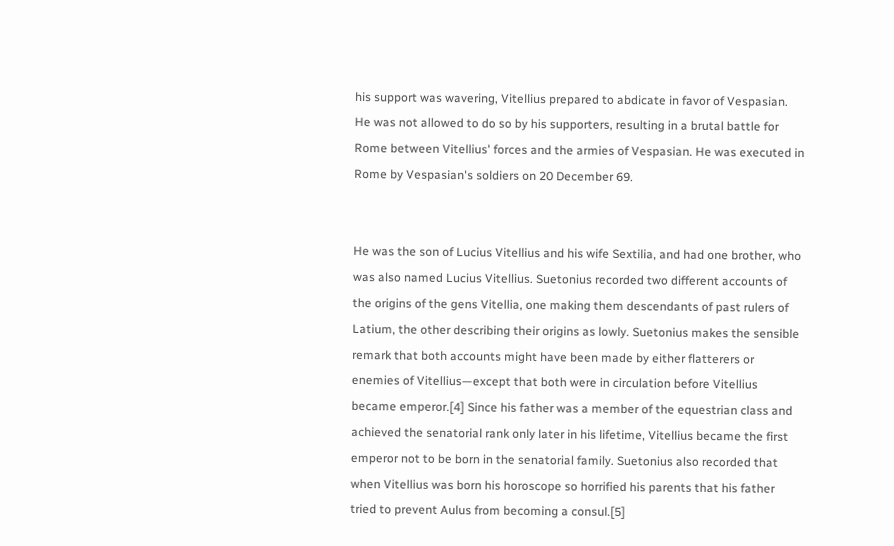his support was wavering, Vitellius prepared to abdicate in favor of Vespasian. He was not allowed to do so by his supporters, resulting in a brutal battle for Rome between Vitellius' forces and the armies of Vespasian. He was executed in Rome by Vespasian's soldiers on 20 December 69.


He was the son of Lucius Vitellius and his wife Sextilia, and had one brother, who was also named Lucius Vitellius. Suetonius recorded two different accounts of the origins of the gens Vitellia, one making them descendants of past rulers of Latium, the other describing their origins as lowly. Suetonius makes the sensible remark that both accounts might have been made by either flatterers or enemies of Vitellius—except that both were in circulation before Vitellius became emperor.[4] Since his father was a member of the equestrian class and achieved the senatorial rank only later in his lifetime, Vitellius became the first emperor not to be born in the senatorial family. Suetonius also recorded that when Vitellius was born his horoscope so horrified his parents that his father tried to prevent Aulus from becoming a consul.[5]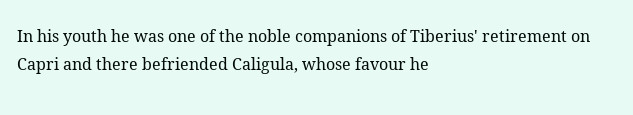In his youth he was one of the noble companions of Tiberius' retirement on Capri and there befriended Caligula, whose favour he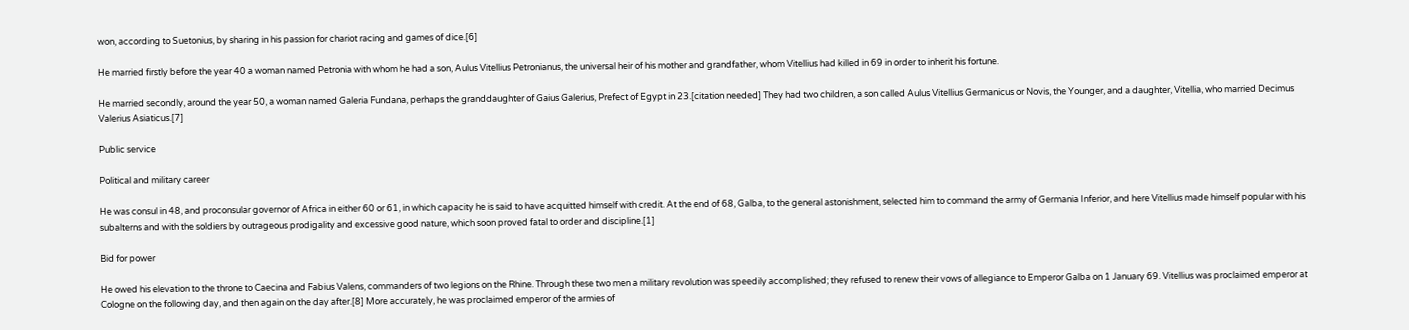won, according to Suetonius, by sharing in his passion for chariot racing and games of dice.[6]

He married firstly before the year 40 a woman named Petronia with whom he had a son, Aulus Vitellius Petronianus, the universal heir of his mother and grandfather, whom Vitellius had killed in 69 in order to inherit his fortune.

He married secondly, around the year 50, a woman named Galeria Fundana, perhaps the granddaughter of Gaius Galerius, Prefect of Egypt in 23.[citation needed] They had two children, a son called Aulus Vitellius Germanicus or Novis, the Younger, and a daughter, Vitellia, who married Decimus Valerius Asiaticus.[7]

Public service

Political and military career

He was consul in 48, and proconsular governor of Africa in either 60 or 61, in which capacity he is said to have acquitted himself with credit. At the end of 68, Galba, to the general astonishment, selected him to command the army of Germania Inferior, and here Vitellius made himself popular with his subalterns and with the soldiers by outrageous prodigality and excessive good nature, which soon proved fatal to order and discipline.[1]

Bid for power

He owed his elevation to the throne to Caecina and Fabius Valens, commanders of two legions on the Rhine. Through these two men a military revolution was speedily accomplished; they refused to renew their vows of allegiance to Emperor Galba on 1 January 69. Vitellius was proclaimed emperor at Cologne on the following day, and then again on the day after.[8] More accurately, he was proclaimed emperor of the armies of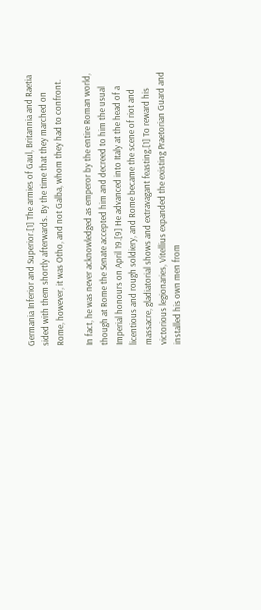Germania Inferior and Superior.[1] The armies of Gaul, Britannia and Raetia sided with them shortly afterwards. By the time that they marched on Rome, however, it was Otho, and not Galba, whom they had to confront.

In fact, he was never acknowledged as emperor by the entire Roman world, though at Rome the Senate accepted him and decreed to him the usual Imperial honours on April 19.[9] He advanced into Italy at the head of a licentious and rough soldiery, and Rome became the scene of riot and massacre, gladiatorial shows and extravagant feasting.[1] To reward his victorious legionaries, Vitellius expanded the existing Praetorian Guard and installed his own men from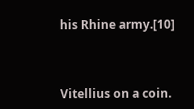his Rhine army.[10]



Vitellius on a coin.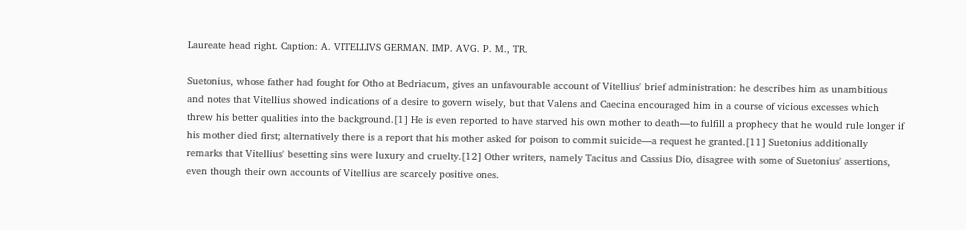Laureate head right. Caption: A. VITELLIVS GERMAN. IMP. AVG. P. M., TR.

Suetonius, whose father had fought for Otho at Bedriacum, gives an unfavourable account of Vitellius' brief administration: he describes him as unambitious and notes that Vitellius showed indications of a desire to govern wisely, but that Valens and Caecina encouraged him in a course of vicious excesses which threw his better qualities into the background.[1] He is even reported to have starved his own mother to death—to fulfill a prophecy that he would rule longer if his mother died first; alternatively there is a report that his mother asked for poison to commit suicide—a request he granted.[11] Suetonius additionally remarks that Vitellius' besetting sins were luxury and cruelty.[12] Other writers, namely Tacitus and Cassius Dio, disagree with some of Suetonius' assertions, even though their own accounts of Vitellius are scarcely positive ones.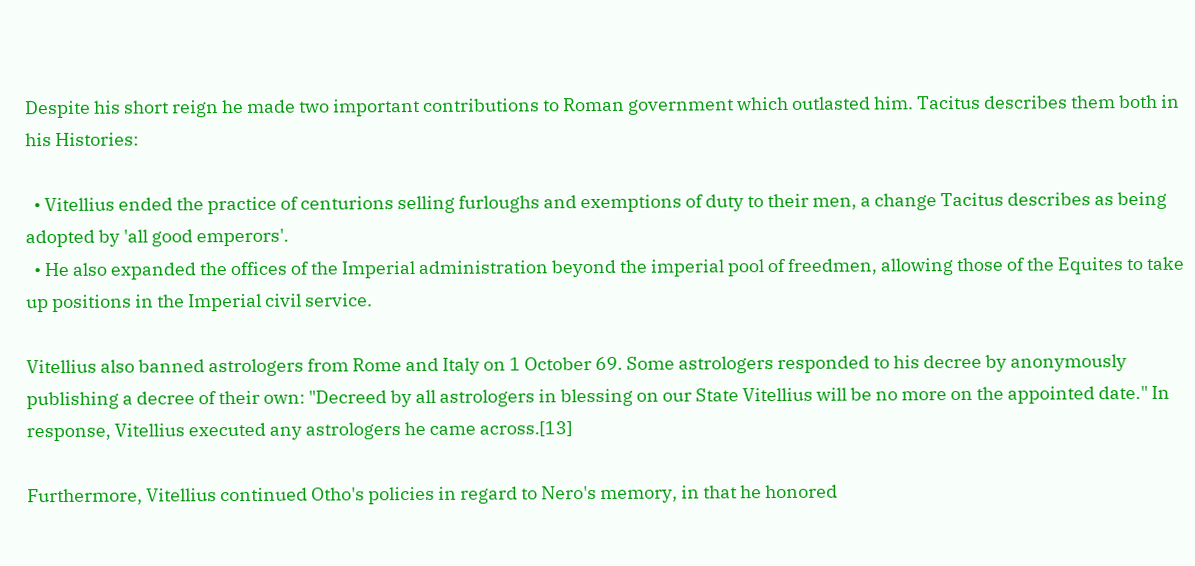Despite his short reign he made two important contributions to Roman government which outlasted him. Tacitus describes them both in his Histories:

  • Vitellius ended the practice of centurions selling furloughs and exemptions of duty to their men, a change Tacitus describes as being adopted by 'all good emperors'.
  • He also expanded the offices of the Imperial administration beyond the imperial pool of freedmen, allowing those of the Equites to take up positions in the Imperial civil service.

Vitellius also banned astrologers from Rome and Italy on 1 October 69. Some astrologers responded to his decree by anonymously publishing a decree of their own: "Decreed by all astrologers in blessing on our State Vitellius will be no more on the appointed date." In response, Vitellius executed any astrologers he came across.[13]

Furthermore, Vitellius continued Otho's policies in regard to Nero's memory, in that he honored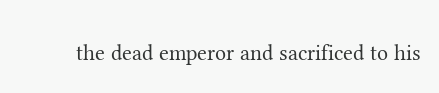the dead emperor and sacrificed to his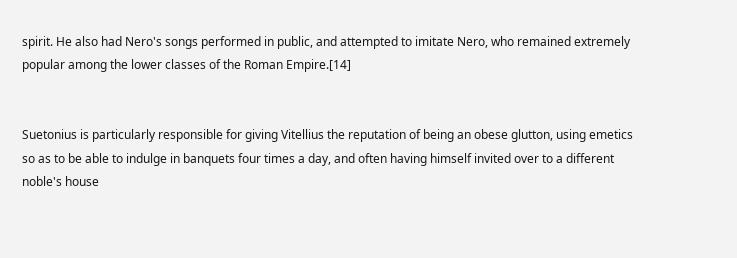spirit. He also had Nero's songs performed in public, and attempted to imitate Nero, who remained extremely popular among the lower classes of the Roman Empire.[14]


Suetonius is particularly responsible for giving Vitellius the reputation of being an obese glutton, using emetics so as to be able to indulge in banquets four times a day, and often having himself invited over to a different noble's house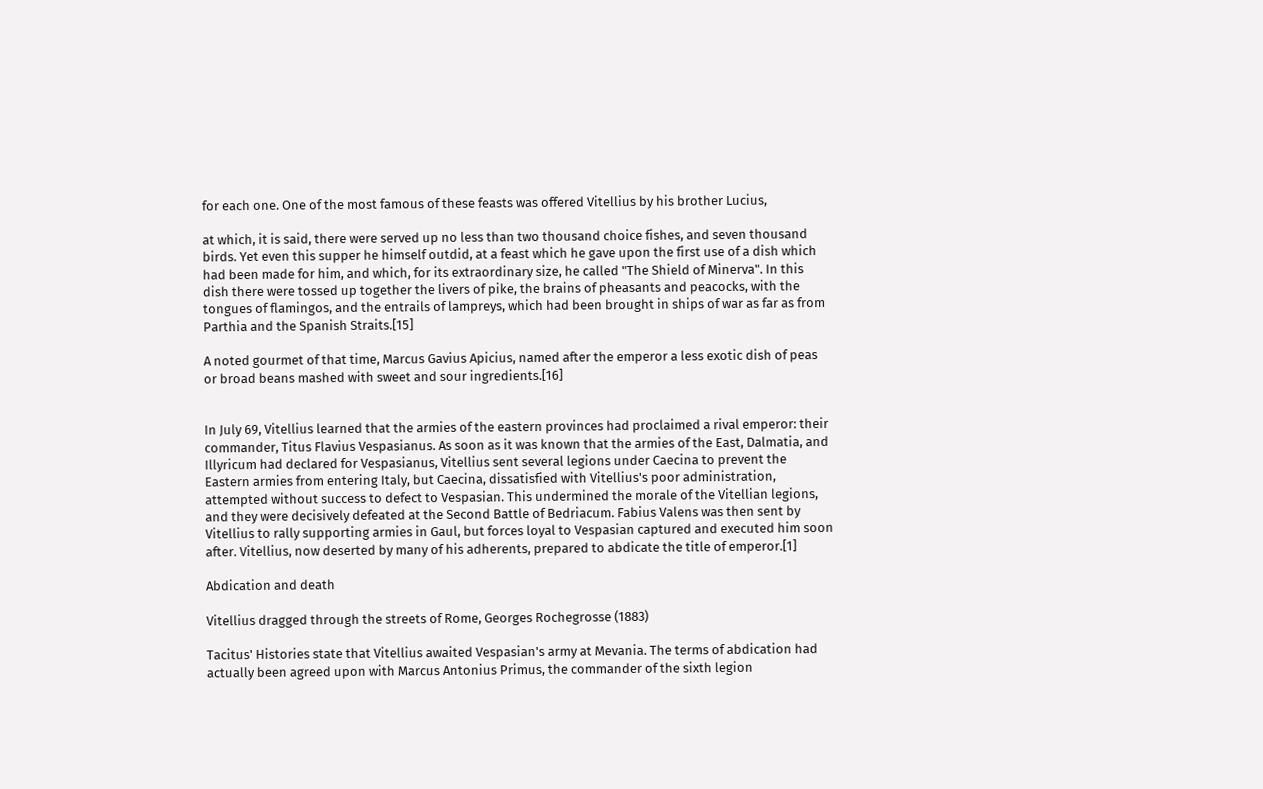for each one. One of the most famous of these feasts was offered Vitellius by his brother Lucius,

at which, it is said, there were served up no less than two thousand choice fishes, and seven thousand birds. Yet even this supper he himself outdid, at a feast which he gave upon the first use of a dish which had been made for him, and which, for its extraordinary size, he called "The Shield of Minerva". In this dish there were tossed up together the livers of pike, the brains of pheasants and peacocks, with the tongues of flamingos, and the entrails of lampreys, which had been brought in ships of war as far as from Parthia and the Spanish Straits.[15]

A noted gourmet of that time, Marcus Gavius Apicius, named after the emperor a less exotic dish of peas or broad beans mashed with sweet and sour ingredients.[16]


In July 69, Vitellius learned that the armies of the eastern provinces had proclaimed a rival emperor: their commander, Titus Flavius Vespasianus. As soon as it was known that the armies of the East, Dalmatia, and Illyricum had declared for Vespasianus, Vitellius sent several legions under Caecina to prevent the Eastern armies from entering Italy, but Caecina, dissatisfied with Vitellius's poor administration, attempted without success to defect to Vespasian. This undermined the morale of the Vitellian legions, and they were decisively defeated at the Second Battle of Bedriacum. Fabius Valens was then sent by Vitellius to rally supporting armies in Gaul, but forces loyal to Vespasian captured and executed him soon after. Vitellius, now deserted by many of his adherents, prepared to abdicate the title of emperor.[1]

Abdication and death

Vitellius dragged through the streets of Rome, Georges Rochegrosse (1883)

Tacitus' Histories state that Vitellius awaited Vespasian's army at Mevania. The terms of abdication had actually been agreed upon with Marcus Antonius Primus, the commander of the sixth legion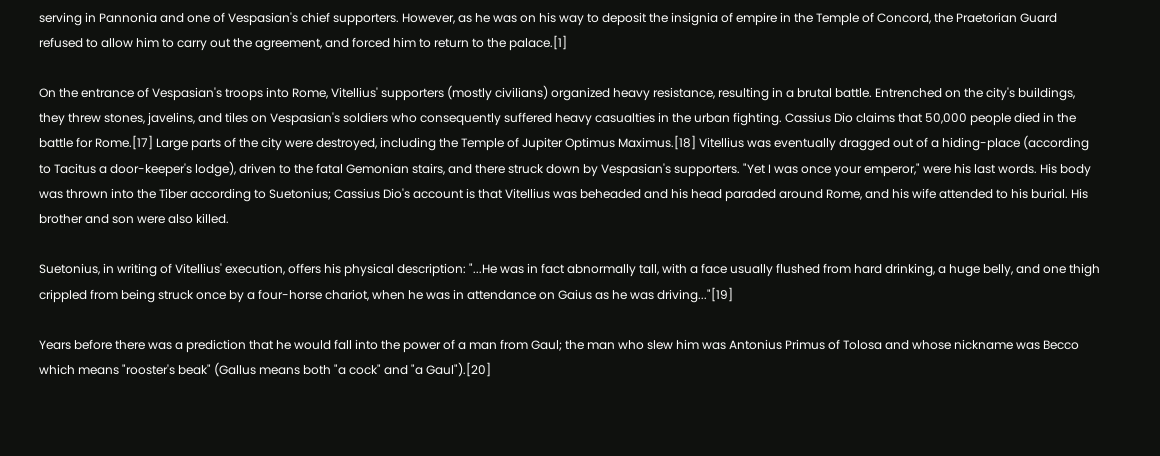serving in Pannonia and one of Vespasian's chief supporters. However, as he was on his way to deposit the insignia of empire in the Temple of Concord, the Praetorian Guard refused to allow him to carry out the agreement, and forced him to return to the palace.[1]

On the entrance of Vespasian's troops into Rome, Vitellius' supporters (mostly civilians) organized heavy resistance, resulting in a brutal battle. Entrenched on the city's buildings, they threw stones, javelins, and tiles on Vespasian's soldiers who consequently suffered heavy casualties in the urban fighting. Cassius Dio claims that 50,000 people died in the battle for Rome.[17] Large parts of the city were destroyed, including the Temple of Jupiter Optimus Maximus.[18] Vitellius was eventually dragged out of a hiding-place (according to Tacitus a door-keeper's lodge), driven to the fatal Gemonian stairs, and there struck down by Vespasian's supporters. "Yet I was once your emperor," were his last words. His body was thrown into the Tiber according to Suetonius; Cassius Dio's account is that Vitellius was beheaded and his head paraded around Rome, and his wife attended to his burial. His brother and son were also killed.

Suetonius, in writing of Vitellius' execution, offers his physical description: "...He was in fact abnormally tall, with a face usually flushed from hard drinking, a huge belly, and one thigh crippled from being struck once by a four-horse chariot, when he was in attendance on Gaius as he was driving..."[19]

Years before there was a prediction that he would fall into the power of a man from Gaul; the man who slew him was Antonius Primus of Tolosa and whose nickname was Becco which means "rooster's beak" (Gallus means both "a cock" and "a Gaul").[20]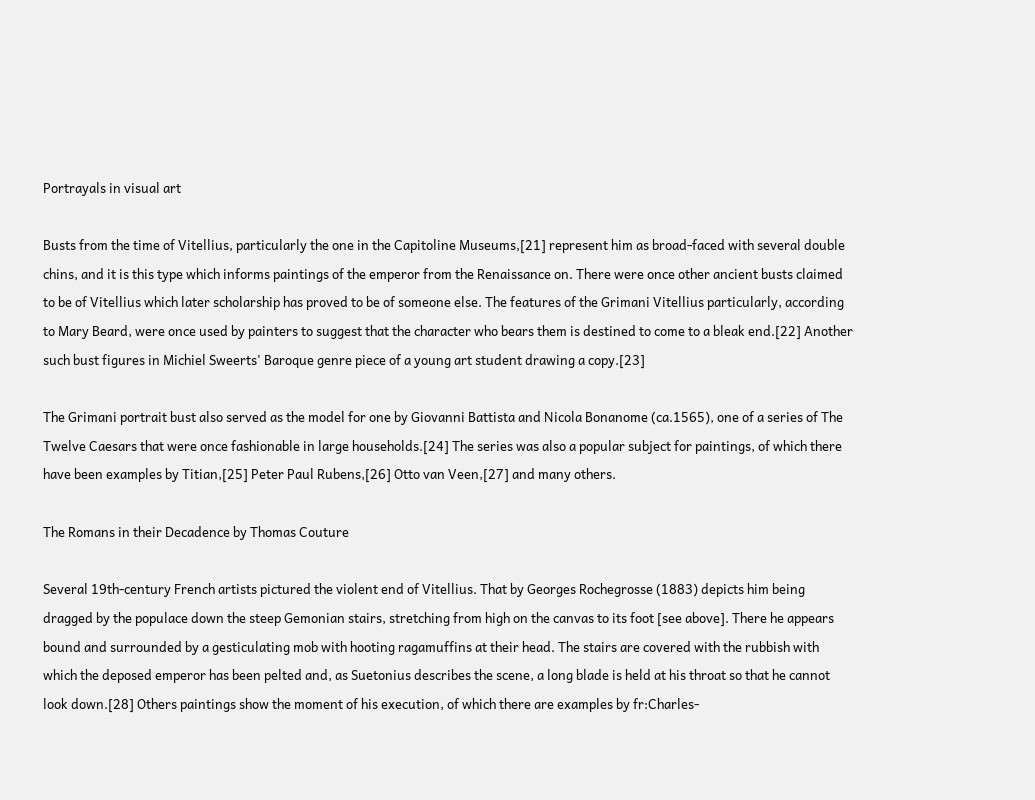Portrayals in visual art

Busts from the time of Vitellius, particularly the one in the Capitoline Museums,[21] represent him as broad-faced with several double chins, and it is this type which informs paintings of the emperor from the Renaissance on. There were once other ancient busts claimed to be of Vitellius which later scholarship has proved to be of someone else. The features of the Grimani Vitellius particularly, according to Mary Beard, were once used by painters to suggest that the character who bears them is destined to come to a bleak end.[22] Another such bust figures in Michiel Sweerts' Baroque genre piece of a young art student drawing a copy.[23]

The Grimani portrait bust also served as the model for one by Giovanni Battista and Nicola Bonanome (ca.1565), one of a series of The Twelve Caesars that were once fashionable in large households.[24] The series was also a popular subject for paintings, of which there have been examples by Titian,[25] Peter Paul Rubens,[26] Otto van Veen,[27] and many others.

The Romans in their Decadence by Thomas Couture

Several 19th-century French artists pictured the violent end of Vitellius. That by Georges Rochegrosse (1883) depicts him being dragged by the populace down the steep Gemonian stairs, stretching from high on the canvas to its foot [see above]. There he appears bound and surrounded by a gesticulating mob with hooting ragamuffins at their head. The stairs are covered with the rubbish with which the deposed emperor has been pelted and, as Suetonius describes the scene, a long blade is held at his throat so that he cannot look down.[28] Others paintings show the moment of his execution, of which there are examples by fr:Charles-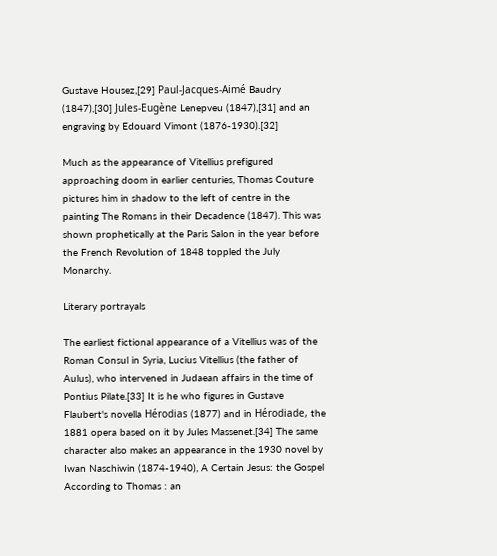Gustave Housez,[29] Paul-Jacques-Aimé Baudry (1847),[30] Jules-Eugène Lenepveu (1847),[31] and an engraving by Edouard Vimont (1876-1930).[32]

Much as the appearance of Vitellius prefigured approaching doom in earlier centuries, Thomas Couture pictures him in shadow to the left of centre in the painting The Romans in their Decadence (1847). This was shown prophetically at the Paris Salon in the year before the French Revolution of 1848 toppled the July Monarchy.

Literary portrayals

The earliest fictional appearance of a Vitellius was of the Roman Consul in Syria, Lucius Vitellius (the father of Aulus), who intervened in Judaean affairs in the time of Pontius Pilate.[33] It is he who figures in Gustave Flaubert's novella Hérodias (1877) and in Hérodiade, the 1881 opera based on it by Jules Massenet.[34] The same character also makes an appearance in the 1930 novel by Iwan Naschiwin (1874-1940), A Certain Jesus: the Gospel According to Thomas : an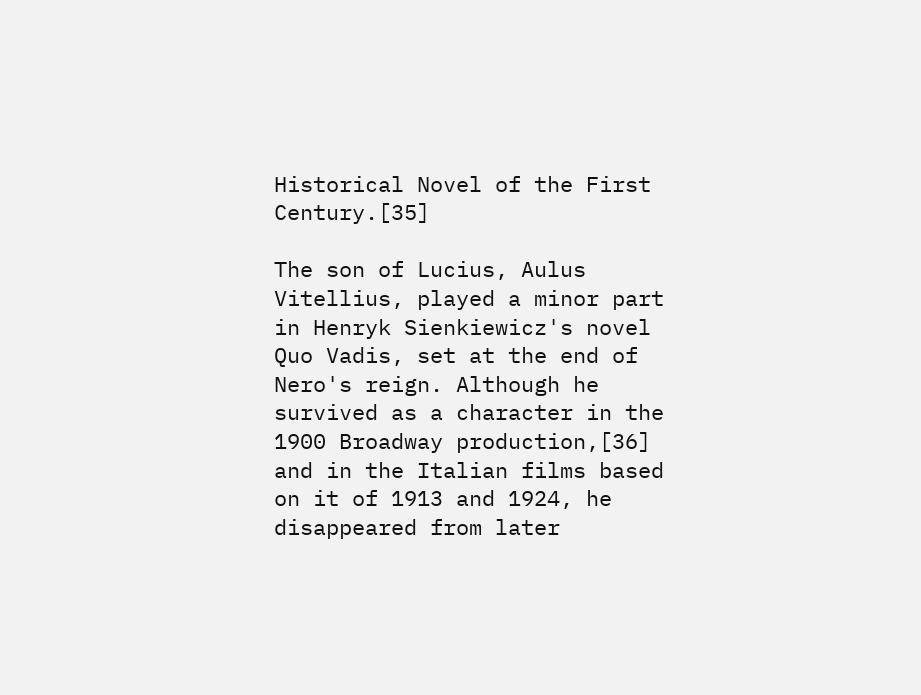Historical Novel of the First Century.[35]

The son of Lucius, Aulus Vitellius, played a minor part in Henryk Sienkiewicz's novel Quo Vadis, set at the end of Nero's reign. Although he survived as a character in the 1900 Broadway production,[36] and in the Italian films based on it of 1913 and 1924, he disappeared from later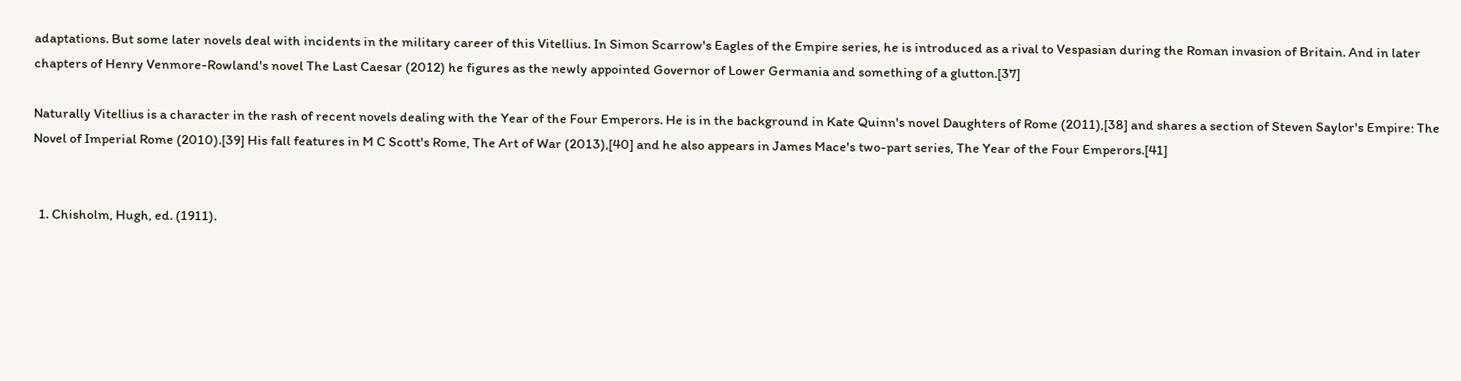adaptations. But some later novels deal with incidents in the military career of this Vitellius. In Simon Scarrow's Eagles of the Empire series, he is introduced as a rival to Vespasian during the Roman invasion of Britain. And in later chapters of Henry Venmore-Rowland's novel The Last Caesar (2012) he figures as the newly appointed Governor of Lower Germania and something of a glutton.[37]

Naturally Vitellius is a character in the rash of recent novels dealing with the Year of the Four Emperors. He is in the background in Kate Quinn's novel Daughters of Rome (2011),[38] and shares a section of Steven Saylor's Empire: The Novel of Imperial Rome (2010).[39] His fall features in M C Scott's Rome, The Art of War (2013),[40] and he also appears in James Mace's two-part series, The Year of the Four Emperors.[41]


  1. Chisholm, Hugh, ed. (1911).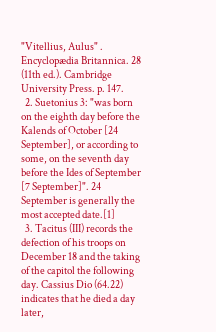"Vitellius, Aulus" . Encyclopædia Britannica. 28 (11th ed.). Cambridge University Press. p. 147.
  2. Suetonius 3: "was born on the eighth day before the Kalends of October [24 September], or according to some, on the seventh day before the Ides of September [7 September]". 24 September is generally the most accepted date.[1]
  3. Tacitus (III) records the defection of his troops on December 18 and the taking of the capitol the following day. Cassius Dio (64.22) indicates that he died a day later,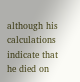although his calculations indicate that he died on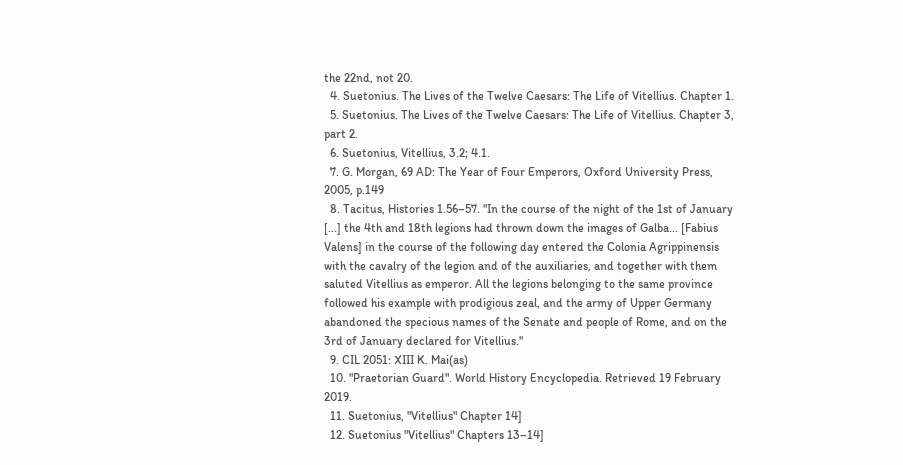the 22nd, not 20.
  4. Suetonius. The Lives of the Twelve Caesars: The Life of Vitellius. Chapter 1.
  5. Suetonius. The Lives of the Twelve Caesars: The Life of Vitellius. Chapter 3, part 2.
  6. Suetonius, Vitellius, 3.2; 4.1.
  7. G. Morgan, 69 AD: The Year of Four Emperors, Oxford University Press, 2005, p.149
  8. Tacitus, Histories 1.56–57. "In the course of the night of the 1st of January [...] the 4th and 18th legions had thrown down the images of Galba... [Fabius Valens] in the course of the following day entered the Colonia Agrippinensis with the cavalry of the legion and of the auxiliaries, and together with them saluted Vitellius as emperor. All the legions belonging to the same province followed his example with prodigious zeal, and the army of Upper Germany abandoned the specious names of the Senate and people of Rome, and on the 3rd of January declared for Vitellius."
  9. CIL 2051: XIII K. Mai(as)
  10. "Praetorian Guard". World History Encyclopedia. Retrieved 19 February 2019.
  11. Suetonius, "Vitellius" Chapter 14]
  12. Suetonius "Vitellius" Chapters 13–14]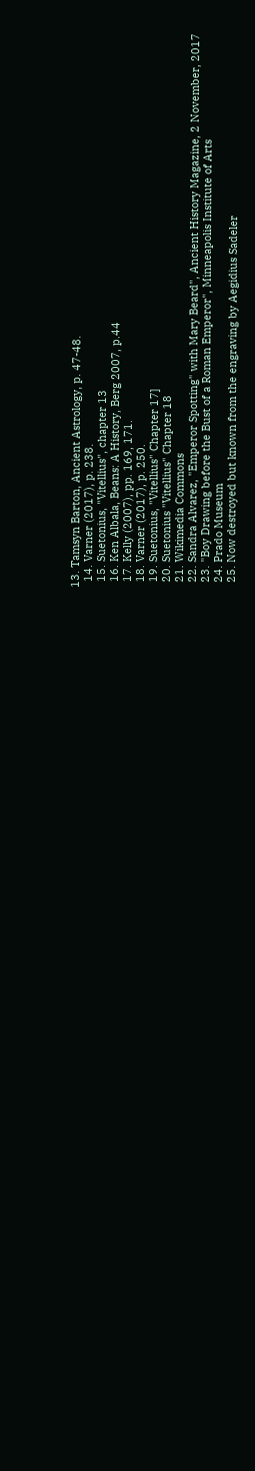13. Tamsyn Barton, Ancient Astrology, p. 47-48.
  14. Varner (2017), p. 238.
  15. Suetonius, "Vitellius", chapter 13
  16. Ken Albala, Beans: A History, Berg 2007, p.44
  17. Kelly (2007), pp. 169, 171.
  18. Varner (2017), p. 250.
  19. Suetonius, "Vitellius" Chapter 17]
  20. Suetonius "Vitellius" Chapter 18
  21. Wikimedia Commons
  22. Sandra Alvarez, "Emperor Spotting" with Mary Beard", Ancient History Magazine, 2 November, 2017
  23. "Boy Drawing before the Bust of a Roman Emperor", Minneapolis Institute of Arts
  24. Prado Museum
  25. Now destroyed but known from the engraving by Aegidius Sadeler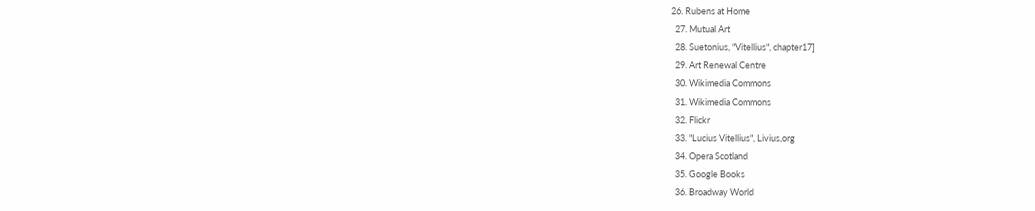26. Rubens at Home
  27. Mutual Art
  28. Suetonius, "Vitellius", chapter17]
  29. Art Renewal Centre
  30. Wikimedia Commons
  31. Wikimedia Commons
  32. Flickr
  33. "Lucius Vitellius", Livius,org
  34. Opera Scotland
  35. Google Books
  36. Broadway World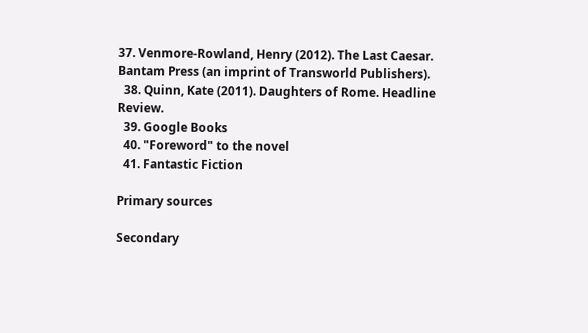37. Venmore-Rowland, Henry (2012). The Last Caesar. Bantam Press (an imprint of Transworld Publishers).
  38. Quinn, Kate (2011). Daughters of Rome. Headline Review.
  39. Google Books
  40. "Foreword" to the novel
  41. Fantastic Fiction

Primary sources

Secondary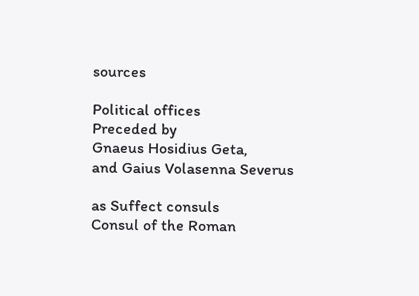sources

Political offices
Preceded by
Gnaeus Hosidius Geta,
and Gaius Volasenna Severus

as Suffect consuls
Consul of the Roman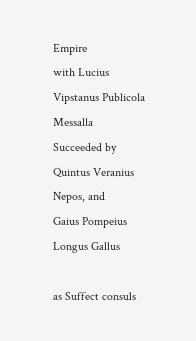Empire
with Lucius Vipstanus Publicola Messalla
Succeeded by
Quintus Veranius Nepos, and
Gaius Pompeius Longus Gallus

as Suffect consuls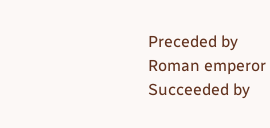Preceded by
Roman emperor
Succeeded by